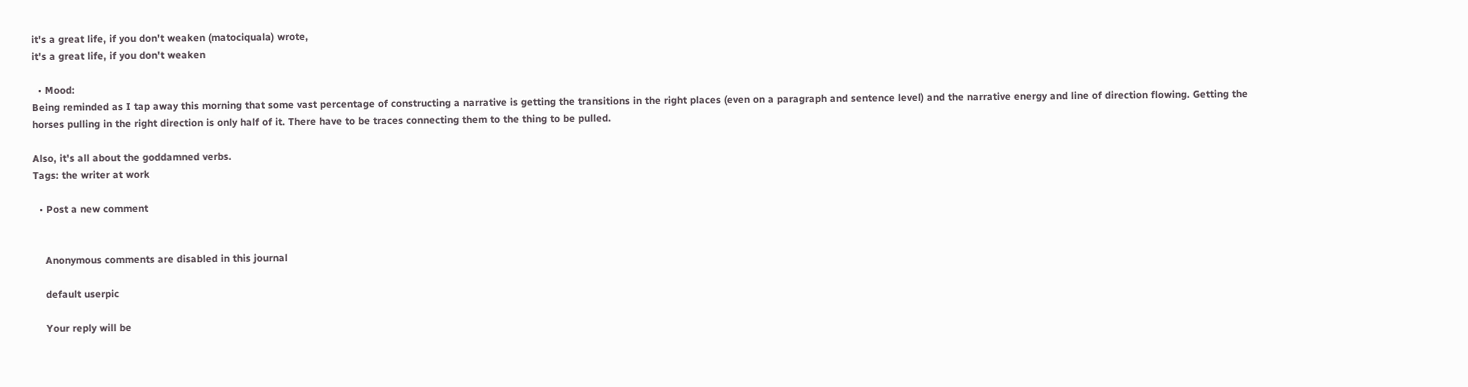it's a great life, if you don't weaken (matociquala) wrote,
it's a great life, if you don't weaken

  • Mood:
Being reminded as I tap away this morning that some vast percentage of constructing a narrative is getting the transitions in the right places (even on a paragraph and sentence level) and the narrative energy and line of direction flowing. Getting the horses pulling in the right direction is only half of it. There have to be traces connecting them to the thing to be pulled.

Also, it's all about the goddamned verbs.
Tags: the writer at work

  • Post a new comment


    Anonymous comments are disabled in this journal

    default userpic

    Your reply will be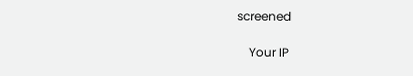screened

    Your IP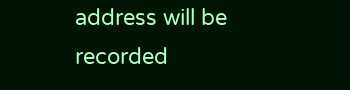address will be recorded